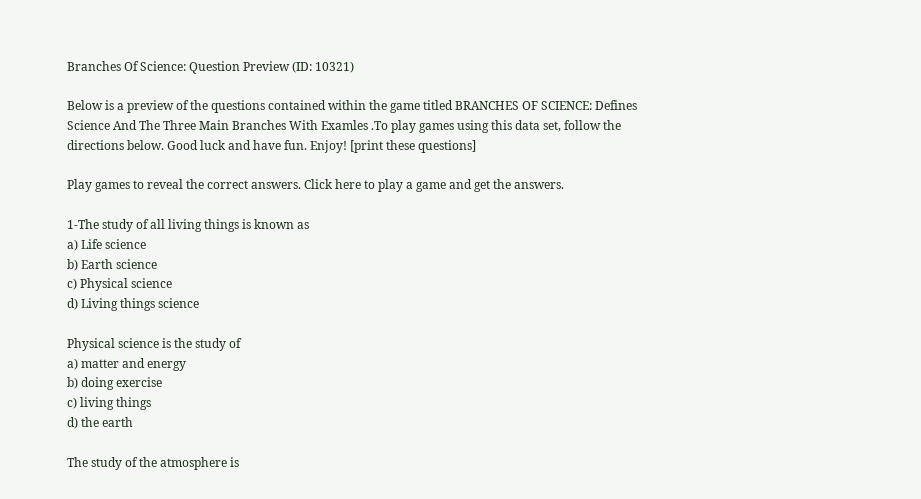Branches Of Science: Question Preview (ID: 10321)

Below is a preview of the questions contained within the game titled BRANCHES OF SCIENCE: Defines Science And The Three Main Branches With Examles .To play games using this data set, follow the directions below. Good luck and have fun. Enjoy! [print these questions]

Play games to reveal the correct answers. Click here to play a game and get the answers.

1-The study of all living things is known as
a) Life science
b) Earth science
c) Physical science
d) Living things science

Physical science is the study of
a) matter and energy
b) doing exercise
c) living things
d) the earth

The study of the atmosphere is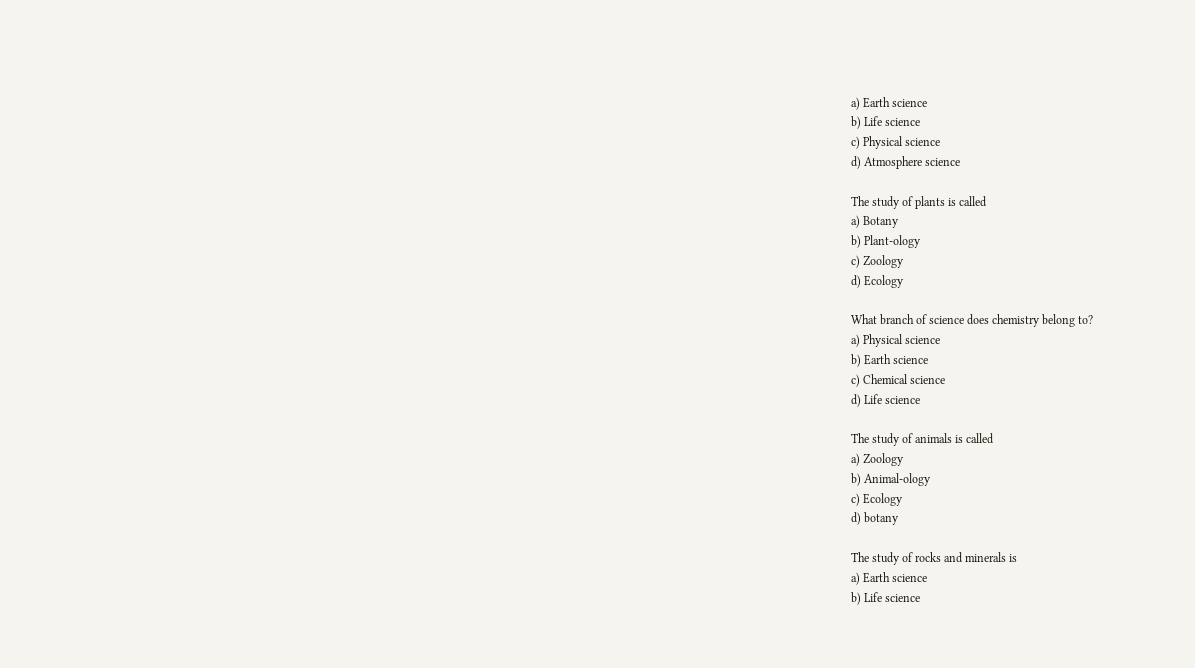a) Earth science
b) Life science
c) Physical science
d) Atmosphere science

The study of plants is called
a) Botany
b) Plant-ology
c) Zoology
d) Ecology

What branch of science does chemistry belong to?
a) Physical science
b) Earth science
c) Chemical science
d) Life science

The study of animals is called
a) Zoology
b) Animal-ology
c) Ecology
d) botany

The study of rocks and minerals is
a) Earth science
b) Life science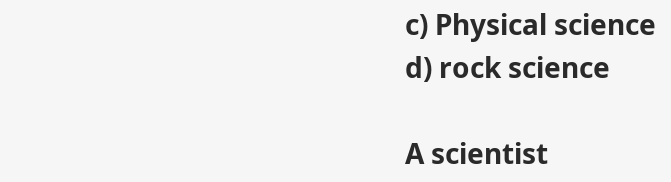c) Physical science
d) rock science

A scientist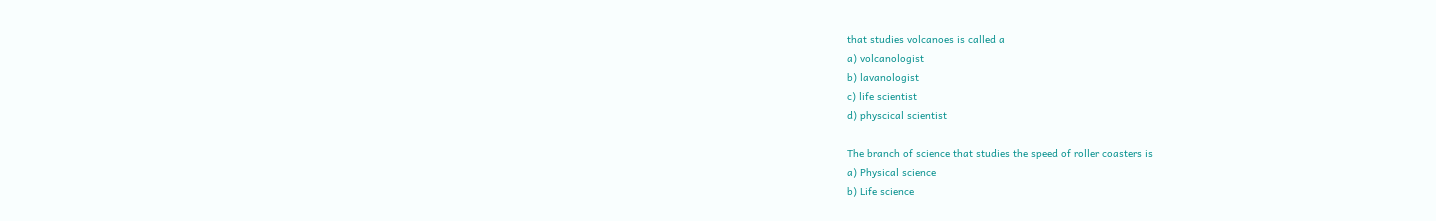that studies volcanoes is called a
a) volcanologist
b) lavanologist
c) life scientist
d) physcical scientist

The branch of science that studies the speed of roller coasters is
a) Physical science
b) Life science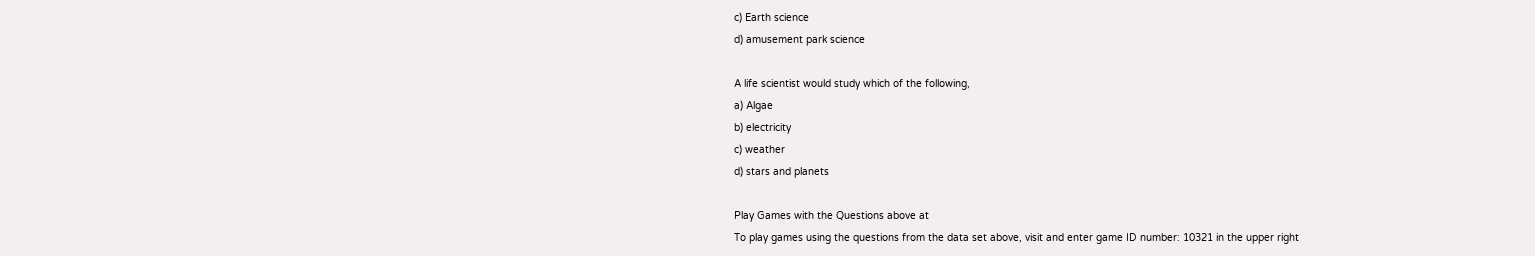c) Earth science
d) amusement park science

A life scientist would study which of the following,
a) Algae
b) electricity
c) weather
d) stars and planets

Play Games with the Questions above at
To play games using the questions from the data set above, visit and enter game ID number: 10321 in the upper right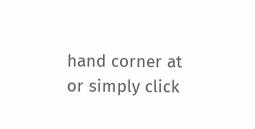hand corner at or simply click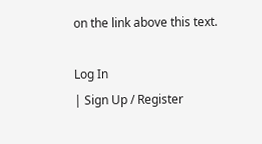on the link above this text.

Log In
| Sign Up / Register